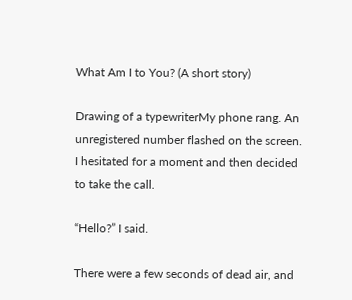What Am I to You? (A short story)

Drawing of a typewriterMy phone rang. An unregistered number flashed on the screen. I hesitated for a moment and then decided to take the call.

“Hello?” I said.

There were a few seconds of dead air, and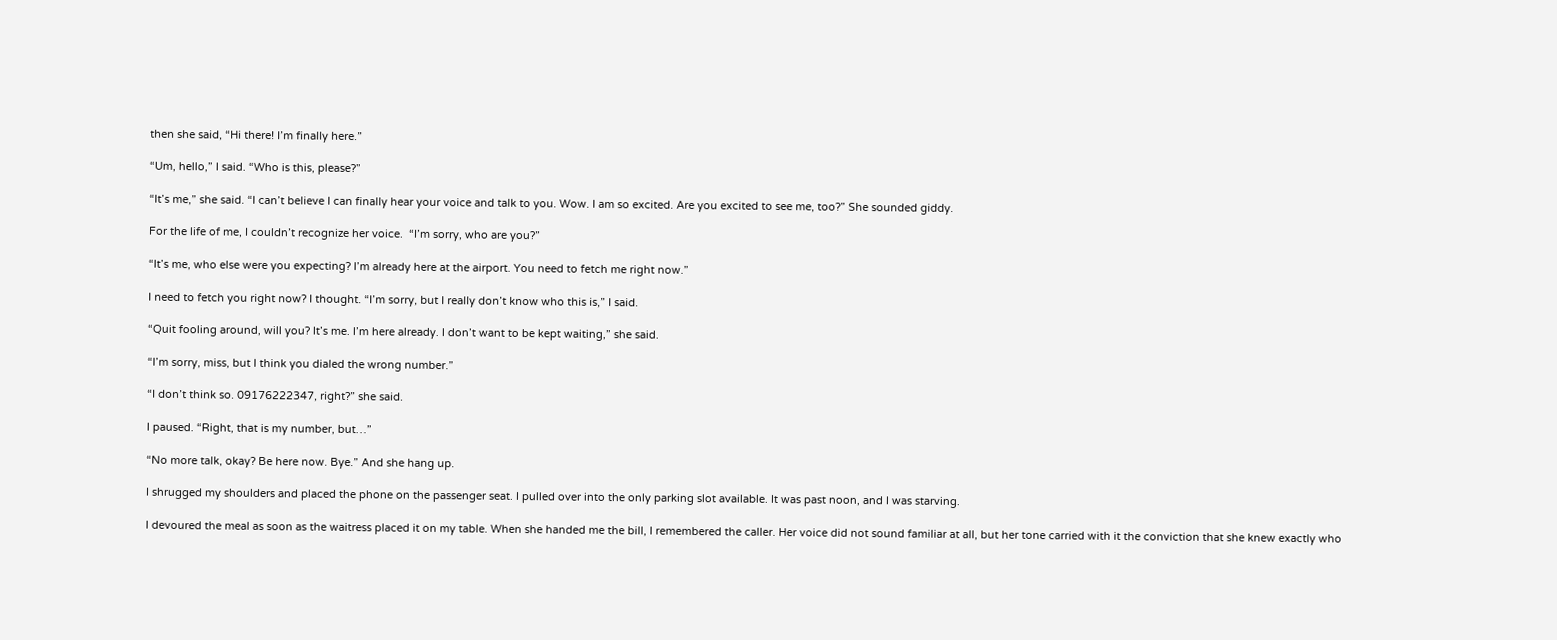then she said, “Hi there! I’m finally here.”

“Um, hello,” I said. “Who is this, please?”

“It’s me,” she said. “I can’t believe I can finally hear your voice and talk to you. Wow. I am so excited. Are you excited to see me, too?” She sounded giddy.

For the life of me, I couldn’t recognize her voice.  “I’m sorry, who are you?”

“It’s me, who else were you expecting? I’m already here at the airport. You need to fetch me right now.”

I need to fetch you right now? I thought. “I’m sorry, but I really don’t know who this is,” I said.

“Quit fooling around, will you? It’s me. I’m here already. I don’t want to be kept waiting,” she said.

“I’m sorry, miss, but I think you dialed the wrong number.”

“I don’t think so. 09176222347, right?” she said.

I paused. “Right, that is my number, but…”

“No more talk, okay? Be here now. Bye.” And she hang up.

I shrugged my shoulders and placed the phone on the passenger seat. I pulled over into the only parking slot available. It was past noon, and I was starving.

I devoured the meal as soon as the waitress placed it on my table. When she handed me the bill, I remembered the caller. Her voice did not sound familiar at all, but her tone carried with it the conviction that she knew exactly who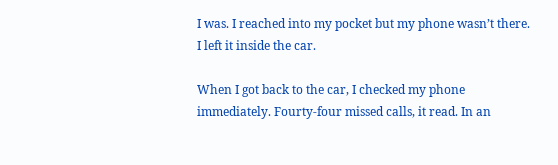I was. I reached into my pocket but my phone wasn’t there. I left it inside the car.

When I got back to the car, I checked my phone immediately. Fourty-four missed calls, it read. In an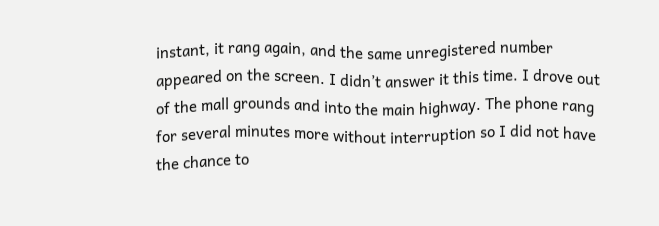instant, it rang again, and the same unregistered number appeared on the screen. I didn’t answer it this time. I drove out of the mall grounds and into the main highway. The phone rang for several minutes more without interruption so I did not have the chance to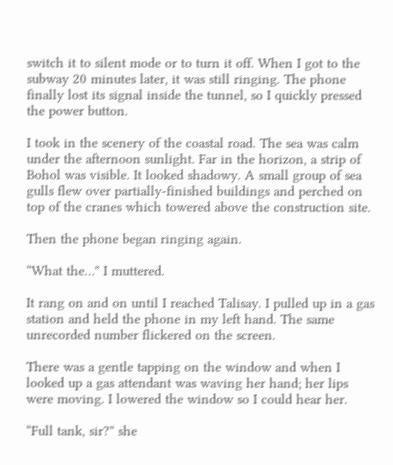switch it to silent mode or to turn it off. When I got to the subway 20 minutes later, it was still ringing. The phone finally lost its signal inside the tunnel, so I quickly pressed the power button.

I took in the scenery of the coastal road. The sea was calm under the afternoon sunlight. Far in the horizon, a strip of Bohol was visible. It looked shadowy. A small group of sea gulls flew over partially-finished buildings and perched on top of the cranes which towered above the construction site.

Then the phone began ringing again.

“What the…” I muttered.

It rang on and on until I reached Talisay. I pulled up in a gas station and held the phone in my left hand. The same unrecorded number flickered on the screen.

There was a gentle tapping on the window and when I looked up a gas attendant was waving her hand; her lips were moving. I lowered the window so I could hear her.

“Full tank, sir?” she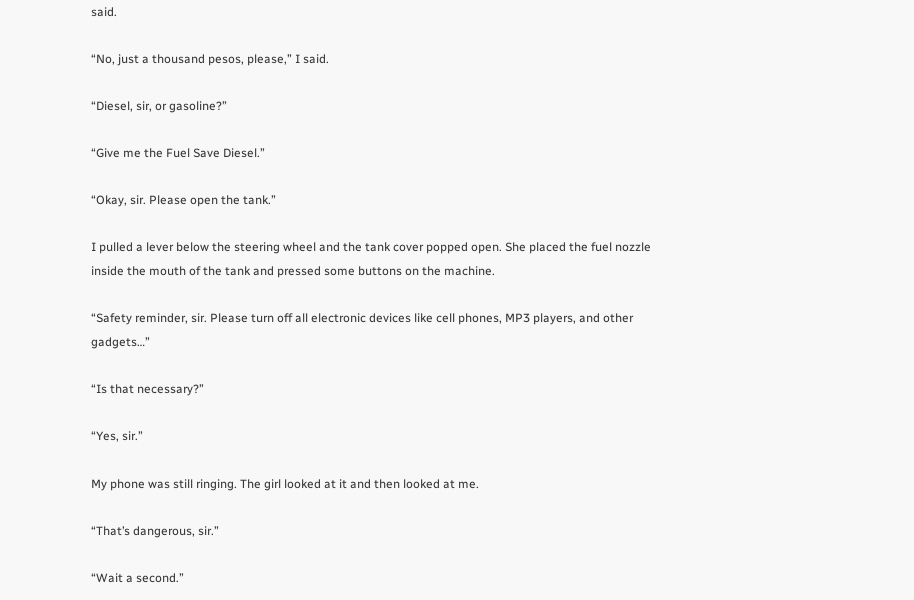said.

“No, just a thousand pesos, please,” I said.

“Diesel, sir, or gasoline?”

“Give me the Fuel Save Diesel.”

“Okay, sir. Please open the tank.”

I pulled a lever below the steering wheel and the tank cover popped open. She placed the fuel nozzle inside the mouth of the tank and pressed some buttons on the machine.

“Safety reminder, sir. Please turn off all electronic devices like cell phones, MP3 players, and other gadgets…”

“Is that necessary?”

“Yes, sir.”

My phone was still ringing. The girl looked at it and then looked at me.

“That’s dangerous, sir.”

“Wait a second.”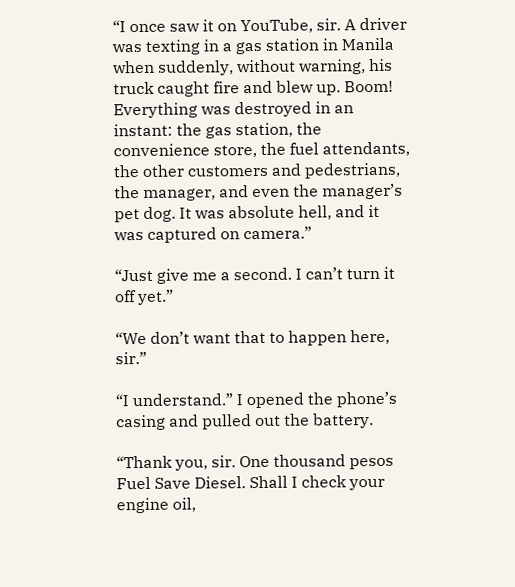“I once saw it on YouTube, sir. A driver was texting in a gas station in Manila when suddenly, without warning, his truck caught fire and blew up. Boom! Everything was destroyed in an instant: the gas station, the convenience store, the fuel attendants, the other customers and pedestrians, the manager, and even the manager’s pet dog. It was absolute hell, and it was captured on camera.”

“Just give me a second. I can’t turn it off yet.”

“We don’t want that to happen here, sir.”

“I understand.” I opened the phone’s casing and pulled out the battery.

“Thank you, sir. One thousand pesos Fuel Save Diesel. Shall I check your engine oil,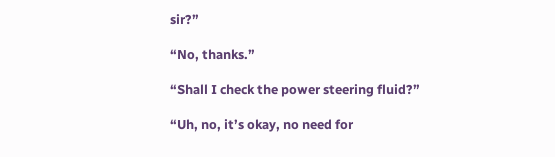sir?”

“No, thanks.”

“Shall I check the power steering fluid?”

“Uh, no, it’s okay, no need for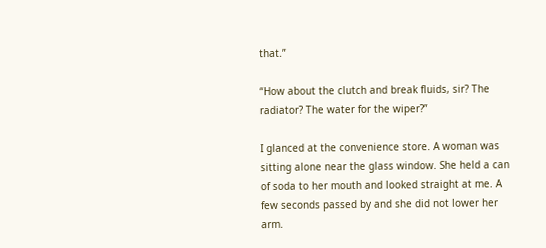that.”

“How about the clutch and break fluids, sir? The radiator? The water for the wiper?”

I glanced at the convenience store. A woman was sitting alone near the glass window. She held a can of soda to her mouth and looked straight at me. A few seconds passed by and she did not lower her arm.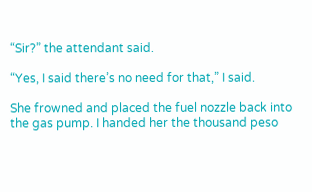“Sir?” the attendant said.

“Yes, I said there’s no need for that,” I said.

She frowned and placed the fuel nozzle back into the gas pump. I handed her the thousand peso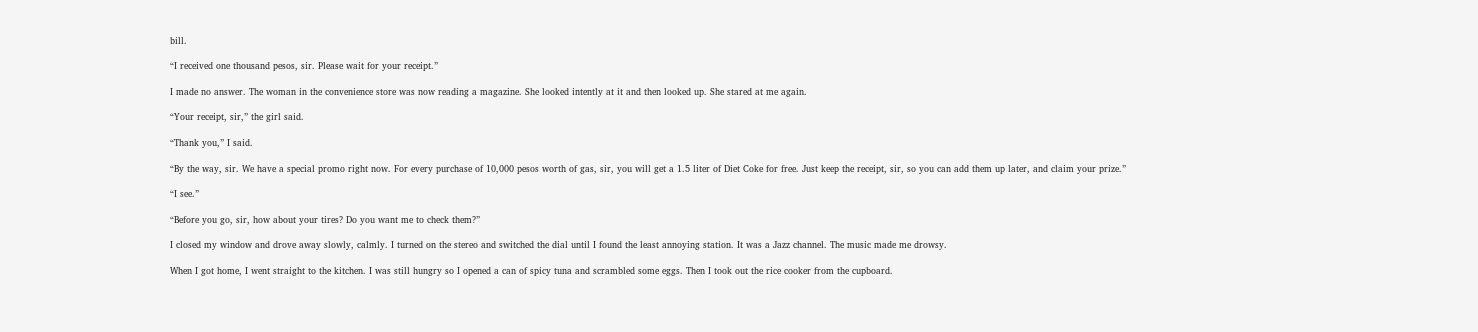bill.

“I received one thousand pesos, sir. Please wait for your receipt.”

I made no answer. The woman in the convenience store was now reading a magazine. She looked intently at it and then looked up. She stared at me again.

“Your receipt, sir,” the girl said.

“Thank you,” I said.

“By the way, sir. We have a special promo right now. For every purchase of 10,000 pesos worth of gas, sir, you will get a 1.5 liter of Diet Coke for free. Just keep the receipt, sir, so you can add them up later, and claim your prize.”

“I see.”

“Before you go, sir, how about your tires? Do you want me to check them?”

I closed my window and drove away slowly, calmly. I turned on the stereo and switched the dial until I found the least annoying station. It was a Jazz channel. The music made me drowsy.

When I got home, I went straight to the kitchen. I was still hungry so I opened a can of spicy tuna and scrambled some eggs. Then I took out the rice cooker from the cupboard.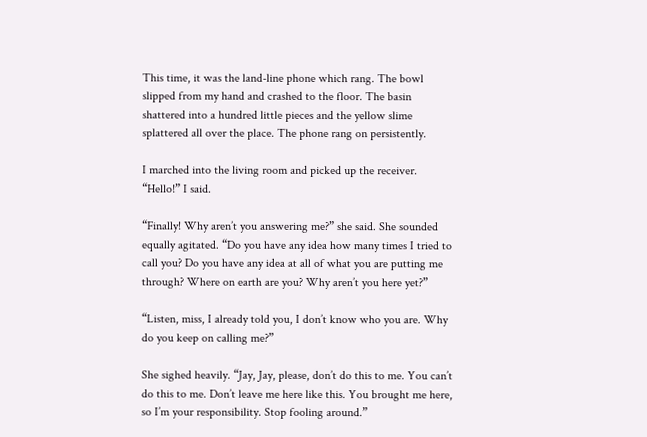This time, it was the land-line phone which rang. The bowl slipped from my hand and crashed to the floor. The basin shattered into a hundred little pieces and the yellow slime splattered all over the place. The phone rang on persistently.

I marched into the living room and picked up the receiver. “Hello!” I said.

“Finally! Why aren’t you answering me?” she said. She sounded equally agitated. “Do you have any idea how many times I tried to call you? Do you have any idea at all of what you are putting me through? Where on earth are you? Why aren’t you here yet?”

“Listen, miss, I already told you, I don’t know who you are. Why do you keep on calling me?”

She sighed heavily. “Jay, Jay, please, don’t do this to me. You can’t do this to me. Don’t leave me here like this. You brought me here, so I’m your responsibility. Stop fooling around.”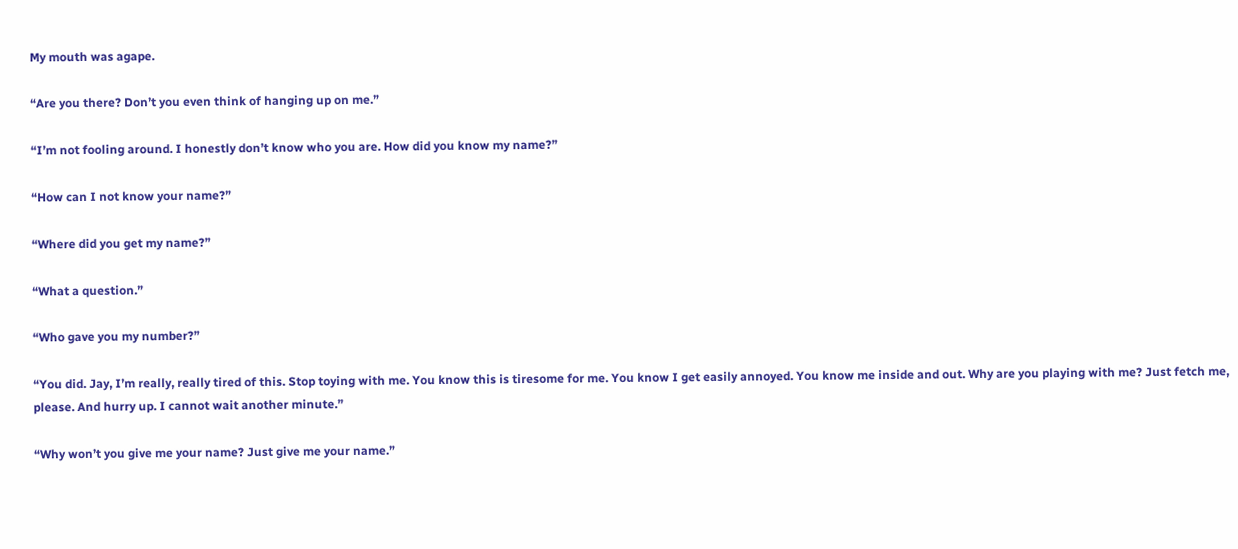My mouth was agape.

“Are you there? Don’t you even think of hanging up on me.”

“I’m not fooling around. I honestly don’t know who you are. How did you know my name?”

“How can I not know your name?”

“Where did you get my name?”

“What a question.”

“Who gave you my number?”

“You did. Jay, I’m really, really tired of this. Stop toying with me. You know this is tiresome for me. You know I get easily annoyed. You know me inside and out. Why are you playing with me? Just fetch me, please. And hurry up. I cannot wait another minute.”

“Why won’t you give me your name? Just give me your name.”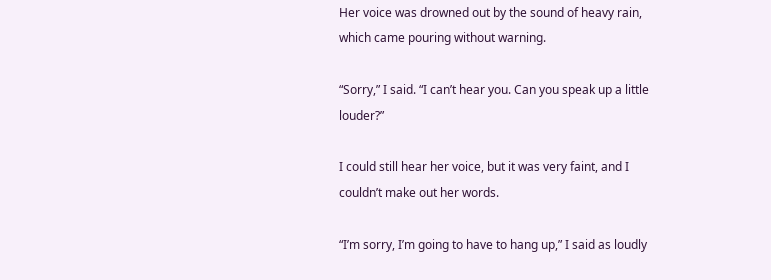Her voice was drowned out by the sound of heavy rain, which came pouring without warning.

“Sorry,” I said. “I can’t hear you. Can you speak up a little louder?”

I could still hear her voice, but it was very faint, and I couldn’t make out her words.

“I’m sorry, I’m going to have to hang up,” I said as loudly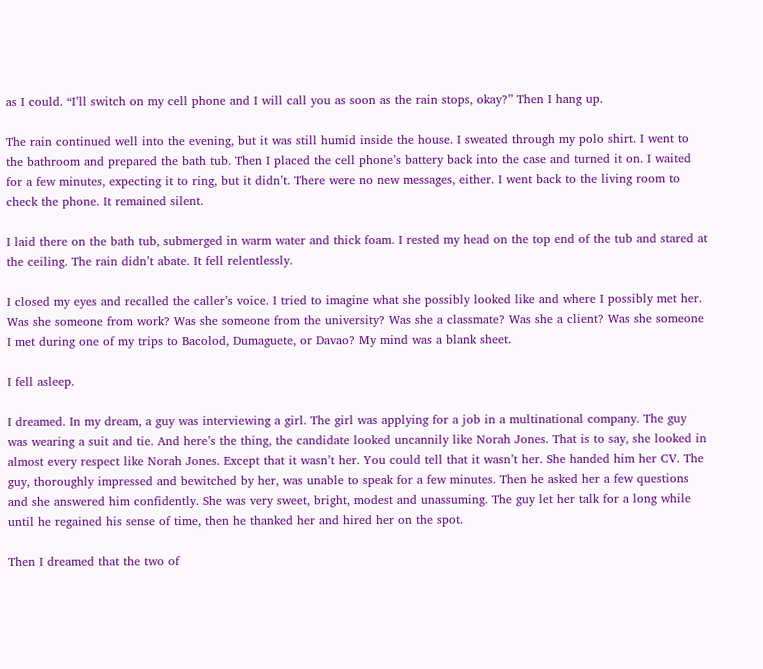as I could. “I’ll switch on my cell phone and I will call you as soon as the rain stops, okay?” Then I hang up.

The rain continued well into the evening, but it was still humid inside the house. I sweated through my polo shirt. I went to the bathroom and prepared the bath tub. Then I placed the cell phone’s battery back into the case and turned it on. I waited for a few minutes, expecting it to ring, but it didn’t. There were no new messages, either. I went back to the living room to check the phone. It remained silent.

I laid there on the bath tub, submerged in warm water and thick foam. I rested my head on the top end of the tub and stared at the ceiling. The rain didn’t abate. It fell relentlessly.

I closed my eyes and recalled the caller’s voice. I tried to imagine what she possibly looked like and where I possibly met her. Was she someone from work? Was she someone from the university? Was she a classmate? Was she a client? Was she someone I met during one of my trips to Bacolod, Dumaguete, or Davao? My mind was a blank sheet.

I fell asleep.

I dreamed. In my dream, a guy was interviewing a girl. The girl was applying for a job in a multinational company. The guy was wearing a suit and tie. And here’s the thing, the candidate looked uncannily like Norah Jones. That is to say, she looked in almost every respect like Norah Jones. Except that it wasn’t her. You could tell that it wasn’t her. She handed him her CV. The guy, thoroughly impressed and bewitched by her, was unable to speak for a few minutes. Then he asked her a few questions and she answered him confidently. She was very sweet, bright, modest and unassuming. The guy let her talk for a long while until he regained his sense of time, then he thanked her and hired her on the spot.

Then I dreamed that the two of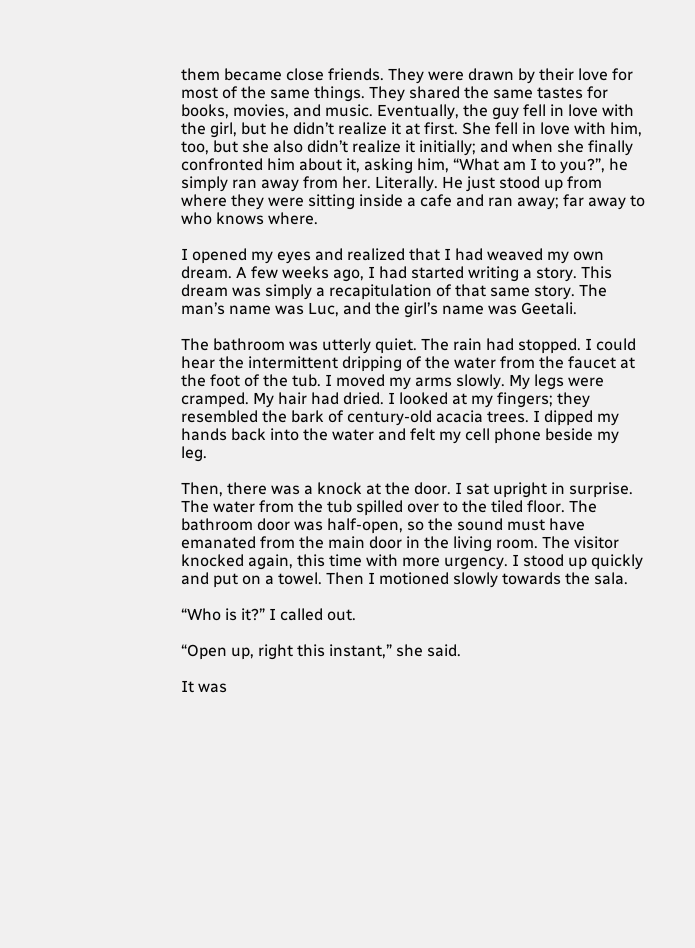them became close friends. They were drawn by their love for most of the same things. They shared the same tastes for books, movies, and music. Eventually, the guy fell in love with the girl, but he didn’t realize it at first. She fell in love with him, too, but she also didn’t realize it initially; and when she finally confronted him about it, asking him, “What am I to you?”, he simply ran away from her. Literally. He just stood up from where they were sitting inside a cafe and ran away; far away to who knows where.

I opened my eyes and realized that I had weaved my own dream. A few weeks ago, I had started writing a story. This dream was simply a recapitulation of that same story. The man’s name was Luc, and the girl’s name was Geetali.

The bathroom was utterly quiet. The rain had stopped. I could hear the intermittent dripping of the water from the faucet at the foot of the tub. I moved my arms slowly. My legs were cramped. My hair had dried. I looked at my fingers; they resembled the bark of century-old acacia trees. I dipped my hands back into the water and felt my cell phone beside my leg.

Then, there was a knock at the door. I sat upright in surprise. The water from the tub spilled over to the tiled floor. The bathroom door was half-open, so the sound must have emanated from the main door in the living room. The visitor knocked again, this time with more urgency. I stood up quickly and put on a towel. Then I motioned slowly towards the sala.

“Who is it?” I called out.

“Open up, right this instant,” she said.

It was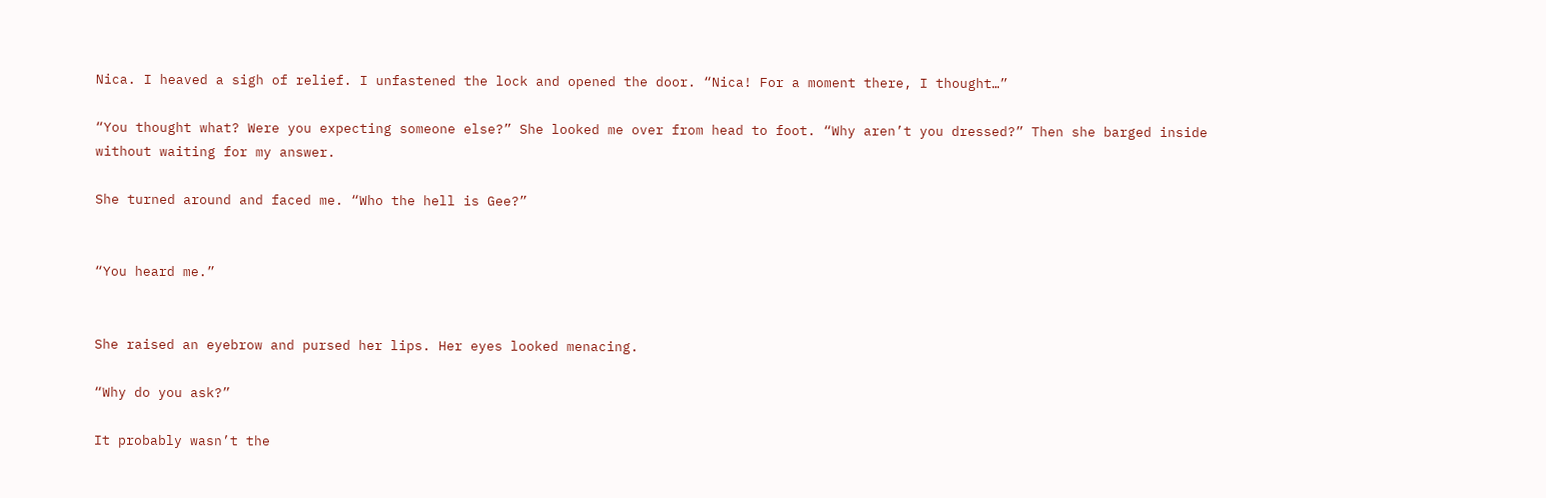Nica. I heaved a sigh of relief. I unfastened the lock and opened the door. “Nica! For a moment there, I thought…”

“You thought what? Were you expecting someone else?” She looked me over from head to foot. “Why aren’t you dressed?” Then she barged inside without waiting for my answer.

She turned around and faced me. “Who the hell is Gee?”


“You heard me.”


She raised an eyebrow and pursed her lips. Her eyes looked menacing.

“Why do you ask?”

It probably wasn’t the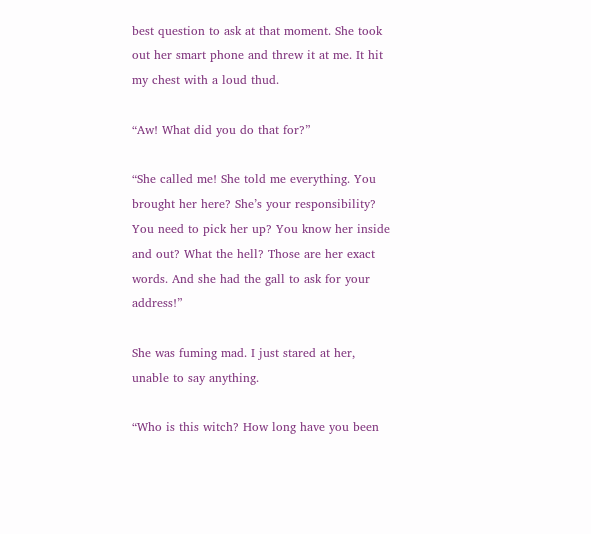best question to ask at that moment. She took out her smart phone and threw it at me. It hit my chest with a loud thud.

“Aw! What did you do that for?”

“She called me! She told me everything. You brought her here? She’s your responsibility? You need to pick her up? You know her inside and out? What the hell? Those are her exact words. And she had the gall to ask for your address!”

She was fuming mad. I just stared at her, unable to say anything.

“Who is this witch? How long have you been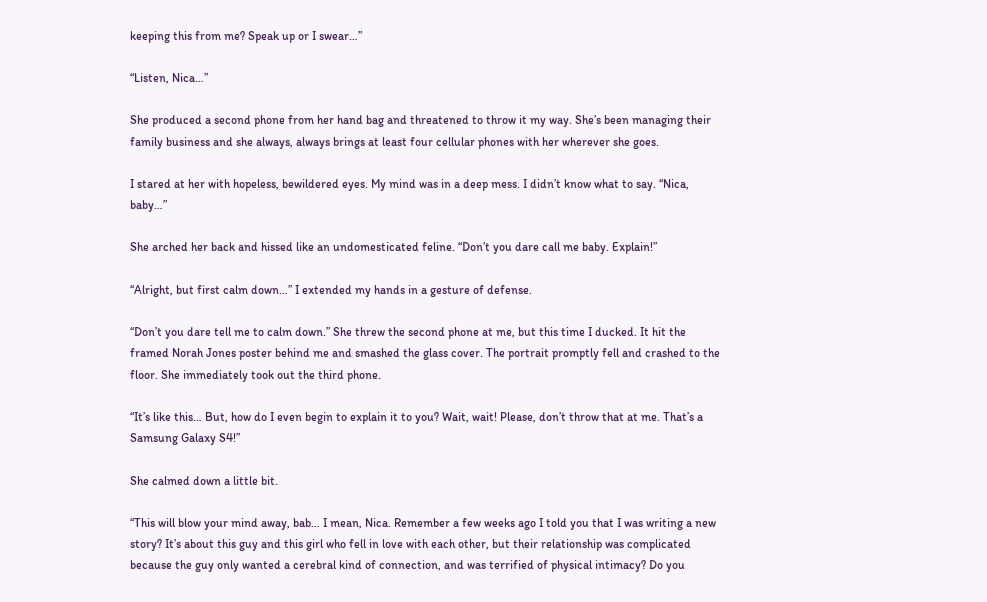keeping this from me? Speak up or I swear…”

“Listen, Nica…”

She produced a second phone from her hand bag and threatened to throw it my way. She’s been managing their family business and she always, always brings at least four cellular phones with her wherever she goes.

I stared at her with hopeless, bewildered eyes. My mind was in a deep mess. I didn’t know what to say. “Nica, baby…”

She arched her back and hissed like an undomesticated feline. “Don’t you dare call me baby. Explain!”

“Alright, but first calm down…” I extended my hands in a gesture of defense.

“Don’t you dare tell me to calm down.” She threw the second phone at me, but this time I ducked. It hit the framed Norah Jones poster behind me and smashed the glass cover. The portrait promptly fell and crashed to the floor. She immediately took out the third phone.

“It’s like this… But, how do I even begin to explain it to you? Wait, wait! Please, don’t throw that at me. That’s a Samsung Galaxy S4!”

She calmed down a little bit.

“This will blow your mind away, bab… I mean, Nica. Remember a few weeks ago I told you that I was writing a new story? It’s about this guy and this girl who fell in love with each other, but their relationship was complicated because the guy only wanted a cerebral kind of connection, and was terrified of physical intimacy? Do you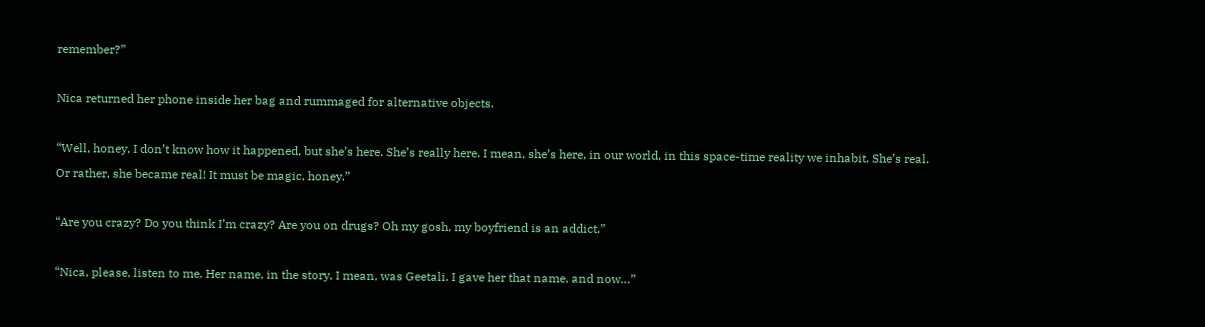remember?”

Nica returned her phone inside her bag and rummaged for alternative objects.

“Well, honey, I don’t know how it happened, but she’s here. She’s really here. I mean, she’s here, in our world, in this space-time reality we inhabit. She’s real. Or rather, she became real! It must be magic, honey.”

“Are you crazy? Do you think I’m crazy? Are you on drugs? Oh my gosh, my boyfriend is an addict.”

“Nica, please, listen to me. Her name, in the story, I mean, was Geetali. I gave her that name, and now…”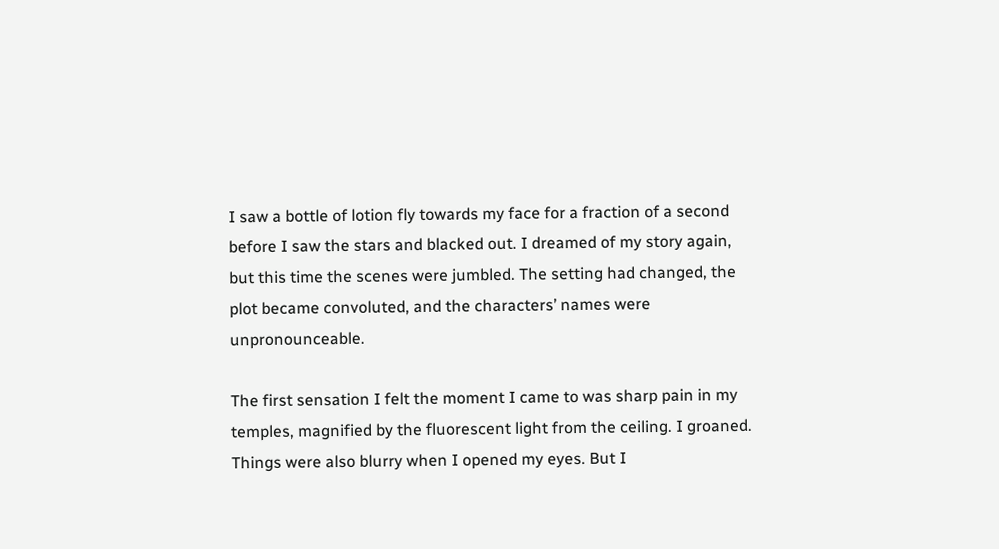I saw a bottle of lotion fly towards my face for a fraction of a second before I saw the stars and blacked out. I dreamed of my story again, but this time the scenes were jumbled. The setting had changed, the plot became convoluted, and the characters’ names were unpronounceable.

The first sensation I felt the moment I came to was sharp pain in my temples, magnified by the fluorescent light from the ceiling. I groaned. Things were also blurry when I opened my eyes. But I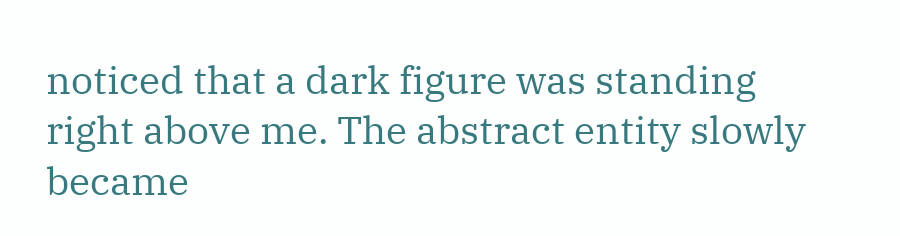noticed that a dark figure was standing right above me. The abstract entity slowly became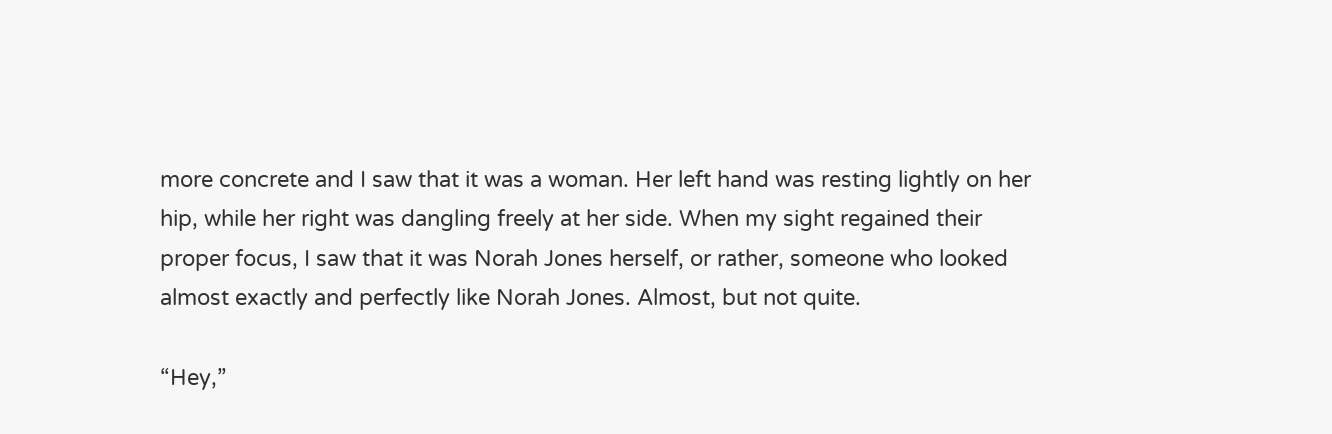more concrete and I saw that it was a woman. Her left hand was resting lightly on her hip, while her right was dangling freely at her side. When my sight regained their proper focus, I saw that it was Norah Jones herself, or rather, someone who looked almost exactly and perfectly like Norah Jones. Almost, but not quite.

“Hey,”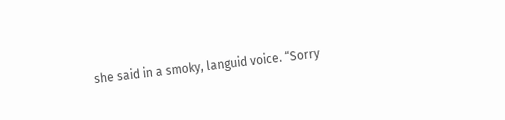she said in a smoky, languid voice. “Sorry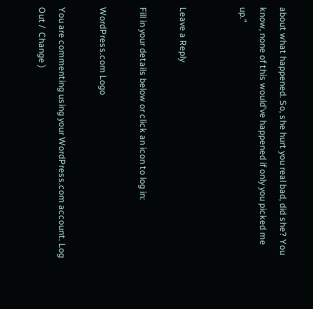about what happened. So, she hurt you real bad, did she? You know, none of this would’ve happened if only you picked me up.”


Leave a Reply

Fill in your details below or click an icon to log in:

WordPress.com Logo

You are commenting using your WordPress.com account. Log Out /  Change )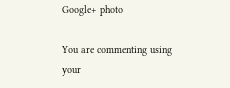Google+ photo

You are commenting using your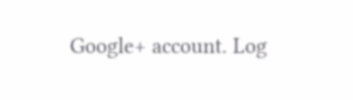Google+ account. Log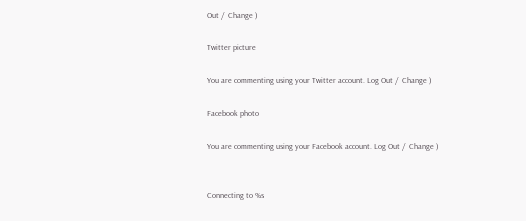Out /  Change )

Twitter picture

You are commenting using your Twitter account. Log Out /  Change )

Facebook photo

You are commenting using your Facebook account. Log Out /  Change )


Connecting to %s